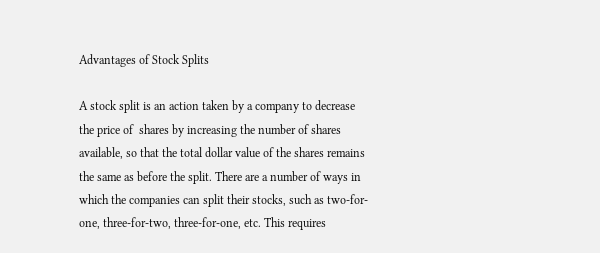Advantages of Stock Splits

A stock split is an action taken by a company to decrease the price of  shares by increasing the number of shares available, so that the total dollar value of the shares remains the same as before the split. There are a number of ways in which the companies can split their stocks, such as two-for-one, three-for-two, three-for-one, etc. This requires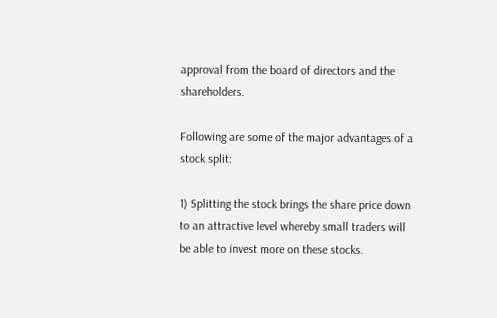approval from the board of directors and the shareholders.

Following are some of the major advantages of a stock split:

1) Splitting the stock brings the share price down to an attractive level whereby small traders will be able to invest more on these stocks.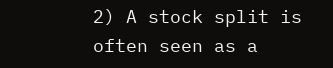2) A stock split is often seen as a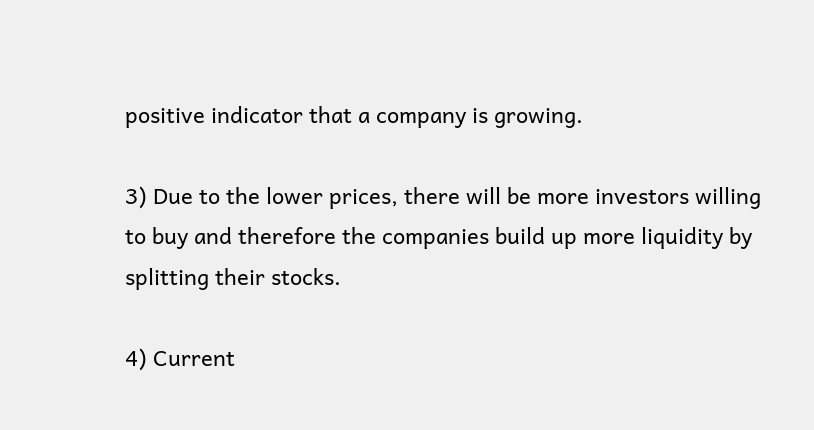positive indicator that a company is growing.

3) Due to the lower prices, there will be more investors willing to buy and therefore the companies build up more liquidity by splitting their stocks.

4) Current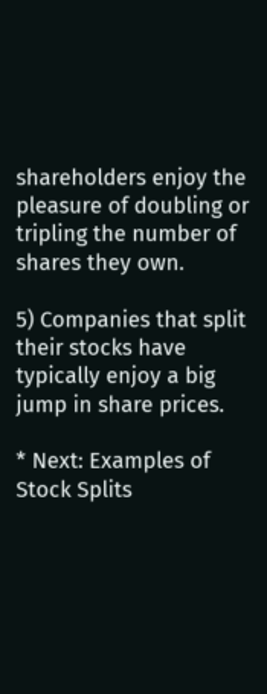shareholders enjoy the pleasure of doubling or tripling the number of shares they own.

5) Companies that split their stocks have typically enjoy a big jump in share prices.

* Next: Examples of Stock Splits